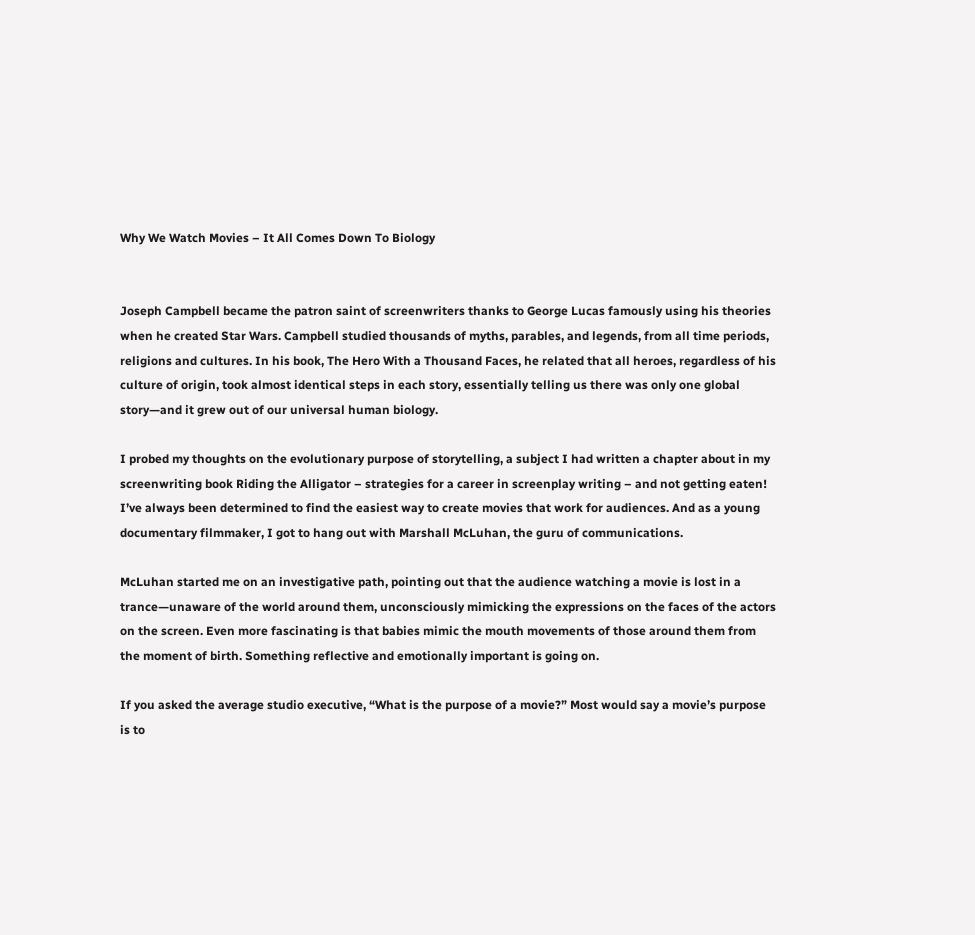Why We Watch Movies – It All Comes Down To Biology


Joseph Campbell became the patron saint of screenwriters thanks to George Lucas famously using his theories when he created Star Wars. Campbell studied thousands of myths, parables, and legends, from all time periods, religions and cultures. In his book, The Hero With a Thousand Faces, he related that all heroes, regardless of his culture of origin, took almost identical steps in each story, essentially telling us there was only one global story—and it grew out of our universal human biology.

I probed my thoughts on the evolutionary purpose of storytelling, a subject I had written a chapter about in my screenwriting book Riding the Alligator – strategies for a career in screenplay writing – and not getting eaten! I’ve always been determined to find the easiest way to create movies that work for audiences. And as a young documentary filmmaker, I got to hang out with Marshall McLuhan, the guru of communications.

McLuhan started me on an investigative path, pointing out that the audience watching a movie is lost in a trance—unaware of the world around them, unconsciously mimicking the expressions on the faces of the actors on the screen. Even more fascinating is that babies mimic the mouth movements of those around them from the moment of birth. Something reflective and emotionally important is going on.

If you asked the average studio executive, “What is the purpose of a movie?” Most would say a movie’s purpose is to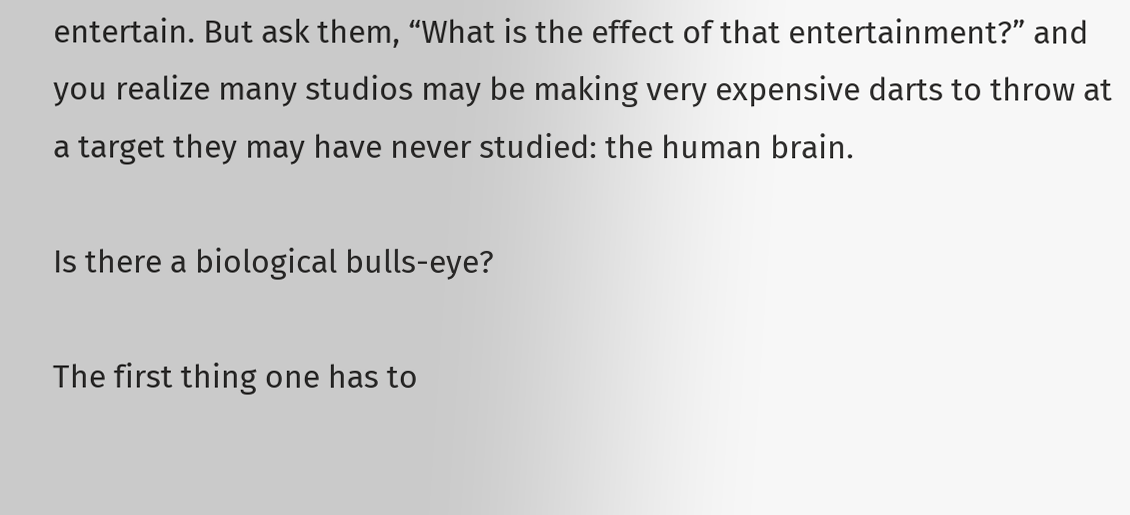entertain. But ask them, “What is the effect of that entertainment?” and you realize many studios may be making very expensive darts to throw at a target they may have never studied: the human brain.

Is there a biological bulls-eye?

The first thing one has to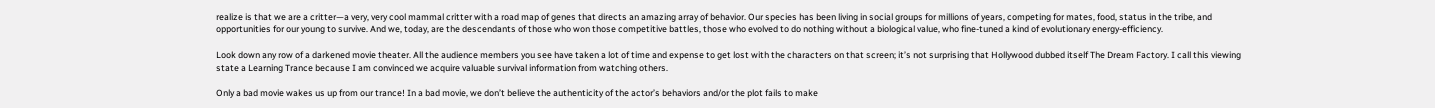realize is that we are a critter—a very, very cool mammal critter with a road map of genes that directs an amazing array of behavior. Our species has been living in social groups for millions of years, competing for mates, food, status in the tribe, and opportunities for our young to survive. And we, today, are the descendants of those who won those competitive battles, those who evolved to do nothing without a biological value, who fine-tuned a kind of evolutionary energy-efficiency.

Look down any row of a darkened movie theater. All the audience members you see have taken a lot of time and expense to get lost with the characters on that screen; it’s not surprising that Hollywood dubbed itself The Dream Factory. I call this viewing state a Learning Trance because I am convinced we acquire valuable survival information from watching others.

Only a bad movie wakes us up from our trance! In a bad movie, we don’t believe the authenticity of the actor’s behaviors and/or the plot fails to make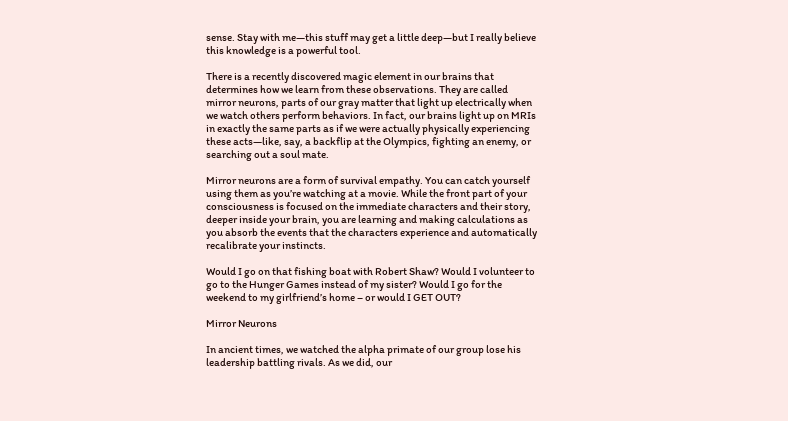sense. Stay with me—this stuff may get a little deep—but I really believe this knowledge is a powerful tool.

There is a recently discovered magic element in our brains that determines how we learn from these observations. They are called mirror neurons, parts of our gray matter that light up electrically when we watch others perform behaviors. In fact, our brains light up on MRIs in exactly the same parts as if we were actually physically experiencing these acts—like, say, a backflip at the Olympics, fighting an enemy, or searching out a soul mate.

Mirror neurons are a form of survival empathy. You can catch yourself using them as you’re watching at a movie. While the front part of your consciousness is focused on the immediate characters and their story, deeper inside your brain, you are learning and making calculations as you absorb the events that the characters experience and automatically recalibrate your instincts.

Would I go on that fishing boat with Robert Shaw? Would I volunteer to go to the Hunger Games instead of my sister? Would I go for the weekend to my girlfriend’s home – or would I GET OUT?

Mirror Neurons

In ancient times, we watched the alpha primate of our group lose his leadership battling rivals. As we did, our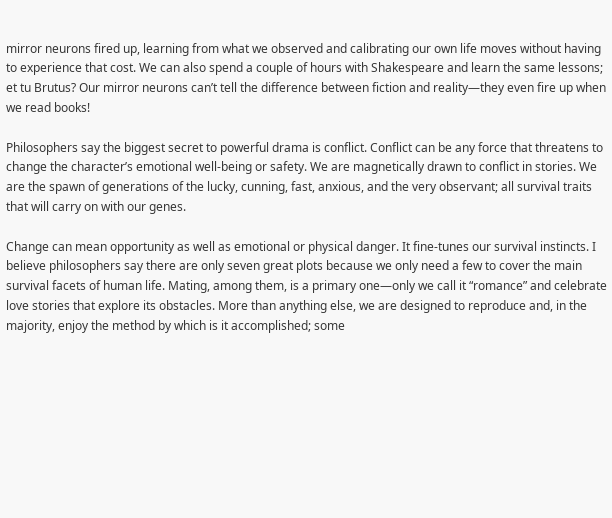mirror neurons fired up, learning from what we observed and calibrating our own life moves without having to experience that cost. We can also spend a couple of hours with Shakespeare and learn the same lessons; et tu Brutus? Our mirror neurons can’t tell the difference between fiction and reality—they even fire up when we read books!

Philosophers say the biggest secret to powerful drama is conflict. Conflict can be any force that threatens to change the character’s emotional well-being or safety. We are magnetically drawn to conflict in stories. We are the spawn of generations of the lucky, cunning, fast, anxious, and the very observant; all survival traits that will carry on with our genes.

Change can mean opportunity as well as emotional or physical danger. It fine-tunes our survival instincts. I believe philosophers say there are only seven great plots because we only need a few to cover the main survival facets of human life. Mating, among them, is a primary one—only we call it “romance” and celebrate love stories that explore its obstacles. More than anything else, we are designed to reproduce and, in the majority, enjoy the method by which is it accomplished; some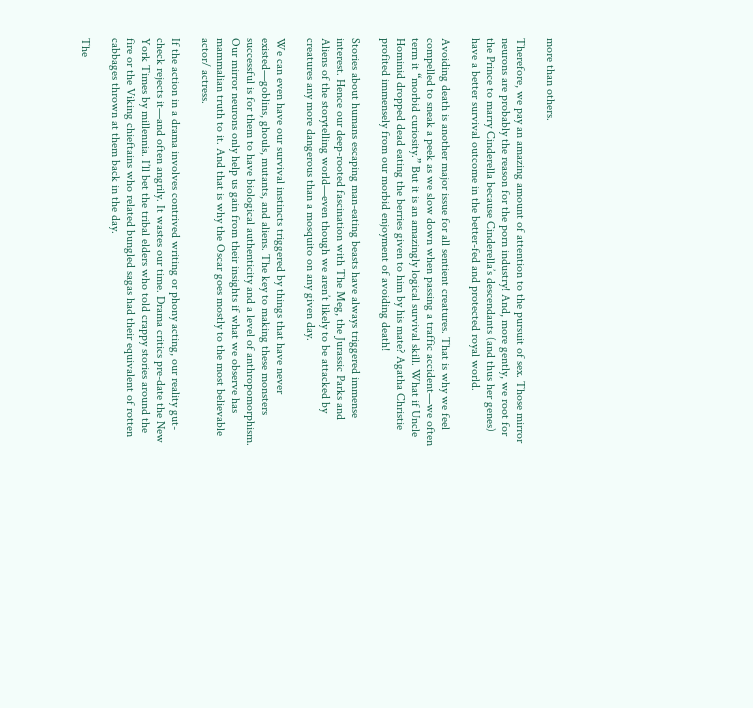more than others.

Therefore, we pay an amazing amount of attention to the pursuit of sex. Those mirror neurons are probably the reason for the porn industry! And, more gently, we root for the Prince to marry Cinderella because Cinderella’s descendants (and thus her genes) have a better survival outcome in the better-fed and protected royal world.

Avoiding death is another major issue for all sentient creatures. That is why we feel compelled to sneak a peek as we slow down when passing a traffic accident—we often term it “morbid curiosity.” But it is an amazingly logical survival skill. What if Uncle Hominid dropped dead eating the berries given to him by his mate? Agatha Christie profited immensely from our morbid enjoyment of avoiding death!

Stories about humans escaping man-eating beasts have always triggered immense interest. Hence our deep-rooted fascination with The Meg, the Jurassic Parks and Aliens of the storytelling world—even though we aren’t likely to be attacked by creatures any more dangerous than a mosquito on any given day.

We can even have our survival instincts triggered by things that have never existed—goblins, ghouls, mutants, and aliens. The key to making these monsters successful is for them to have biological authenticity and a level of anthropomorphism. Our mirror neurons only help us gain from their insights if what we observe has mammalian truth to it. And that is why the Oscar goes mostly to the most believable actor/ actress.

If the action in a drama involves contrived writing or phony acting, our reality gut-check rejects it—and often angrily. It wastes our time. Drama critics pre-date the New York Times by millennia. I’ll bet the tribal elders who told crappy stories around the fire or the Viking chieftains who related bungled sagas had their equivalent of rotten cabbages thrown at them back in the day.

The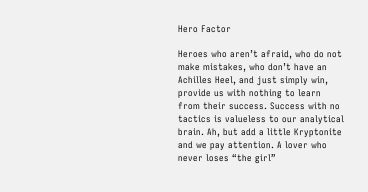Hero Factor

Heroes who aren’t afraid, who do not make mistakes, who don’t have an Achilles Heel, and just simply win, provide us with nothing to learn from their success. Success with no tactics is valueless to our analytical brain. Ah, but add a little Kryptonite and we pay attention. A lover who never loses “the girl”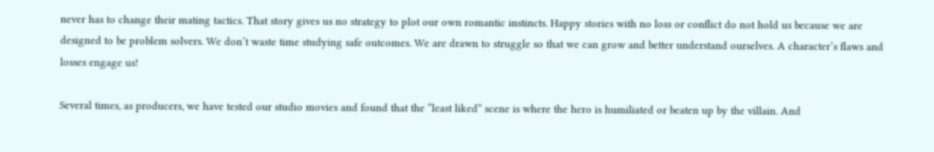never has to change their mating tactics. That story gives us no strategy to plot our own romantic instincts. Happy stories with no loss or conflict do not hold us because we are designed to be problem solvers. We don’t waste time studying safe outcomes. We are drawn to struggle so that we can grow and better understand ourselves. A character’s flaws and losses engage us!

Several times, as producers, we have tested our studio movies and found that the “least liked” scene is where the hero is humiliated or beaten up by the villain. And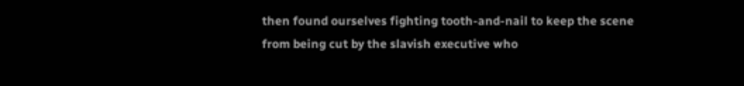then found ourselves fighting tooth-and-nail to keep the scene from being cut by the slavish executive who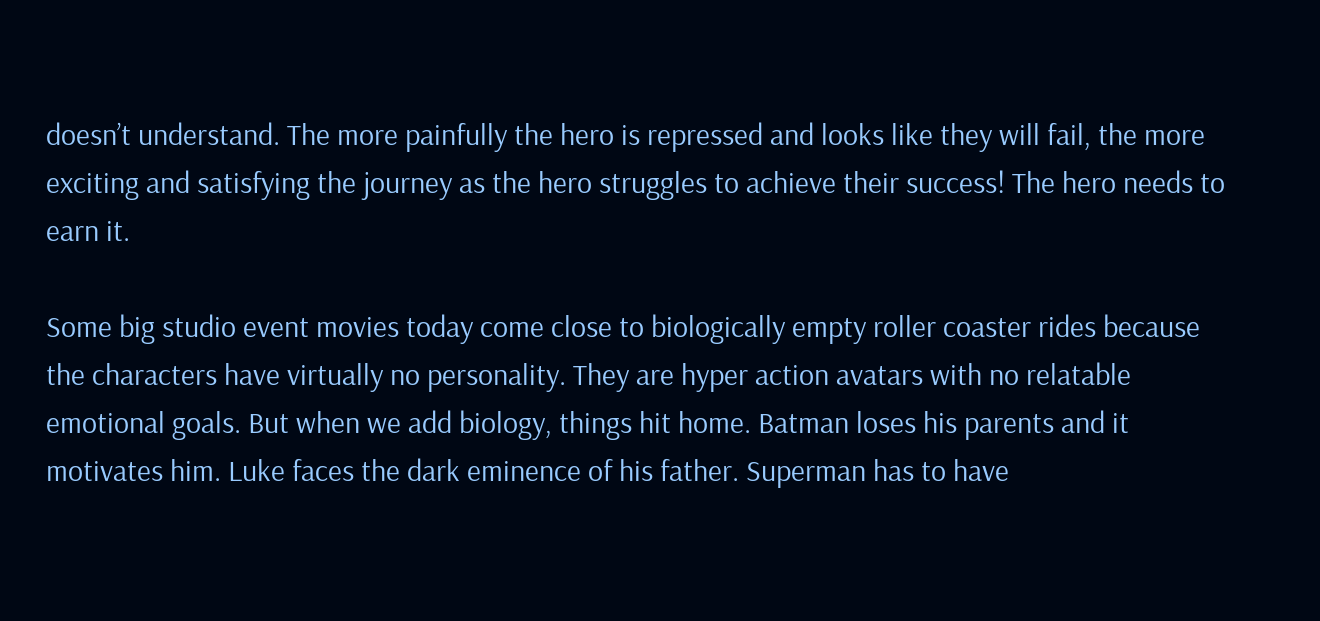doesn’t understand. The more painfully the hero is repressed and looks like they will fail, the more exciting and satisfying the journey as the hero struggles to achieve their success! The hero needs to earn it.

Some big studio event movies today come close to biologically empty roller coaster rides because the characters have virtually no personality. They are hyper action avatars with no relatable emotional goals. But when we add biology, things hit home. Batman loses his parents and it motivates him. Luke faces the dark eminence of his father. Superman has to have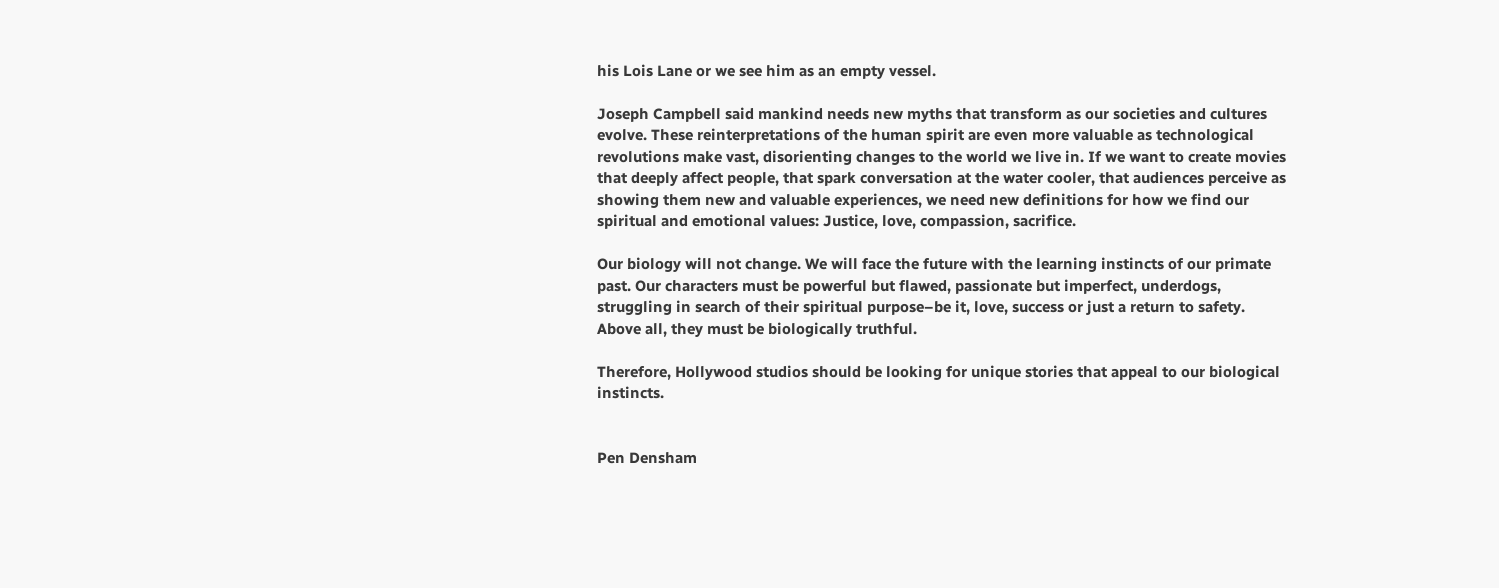his Lois Lane or we see him as an empty vessel.

Joseph Campbell said mankind needs new myths that transform as our societies and cultures evolve. These reinterpretations of the human spirit are even more valuable as technological revolutions make vast, disorienting changes to the world we live in. If we want to create movies that deeply affect people, that spark conversation at the water cooler, that audiences perceive as showing them new and valuable experiences, we need new definitions for how we find our spiritual and emotional values: Justice, love, compassion, sacrifice.

Our biology will not change. We will face the future with the learning instincts of our primate past. Our characters must be powerful but flawed, passionate but imperfect, underdogs, struggling in search of their spiritual purpose–be it, love, success or just a return to safety. Above all, they must be biologically truthful.

Therefore, Hollywood studios should be looking for unique stories that appeal to our biological instincts.


Pen Densham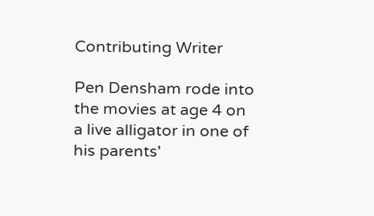Contributing Writer

Pen Densham rode into the movies at age 4 on a live alligator in one of his parents'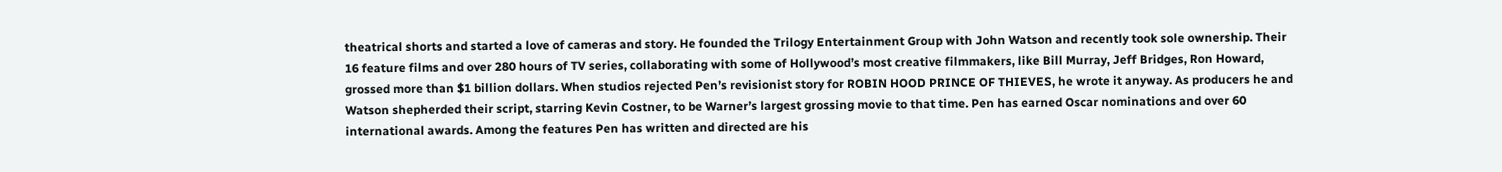theatrical shorts and started a love of cameras and story. He founded the Trilogy Entertainment Group with John Watson and recently took sole ownership. Their 16 feature films and over 280 hours of TV series, collaborating with some of Hollywood’s most creative filmmakers, like Bill Murray, Jeff Bridges, Ron Howard, grossed more than $1 billion dollars. When studios rejected Pen’s revisionist story for ROBIN HOOD PRINCE OF THIEVES, he wrote it anyway. As producers he and Watson shepherded their script, starring Kevin Costner, to be Warner’s largest grossing movie to that time. Pen has earned Oscar nominations and over 60 international awards. Among the features Pen has written and directed are his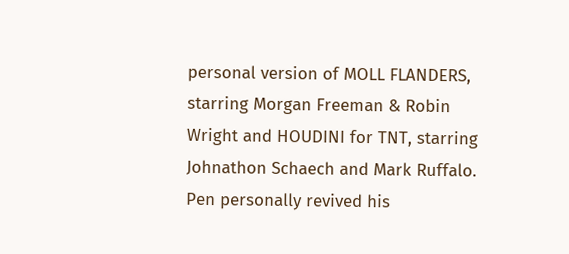personal version of MOLL FLANDERS, starring Morgan Freeman & Robin Wright and HOUDINI for TNT, starring Johnathon Schaech and Mark Ruffalo. Pen personally revived his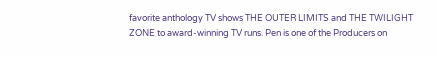favorite anthology TV shows THE OUTER LIMITS and THE TWILIGHT ZONE to award-winning TV runs. Pen is one of the Producers on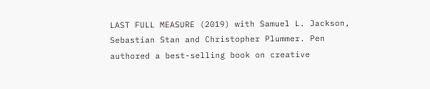LAST FULL MEASURE (2019) with Samuel L. Jackson, Sebastian Stan and Christopher Plummer. Pen authored a best-selling book on creative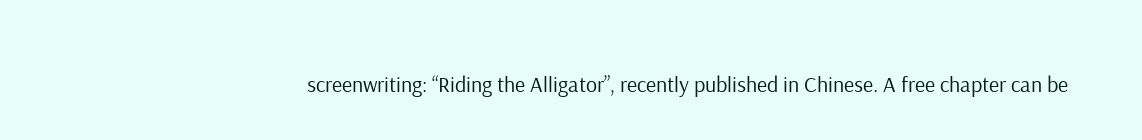screenwriting: “Riding the Alligator”, recently published in Chinese. A free chapter can be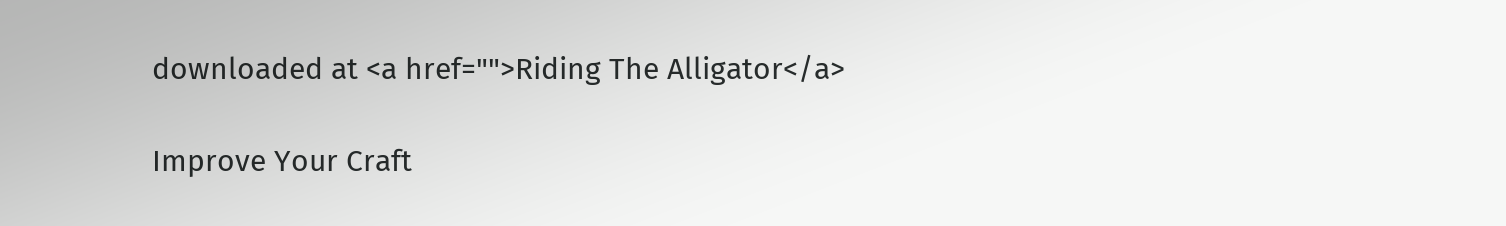downloaded at <a href="">Riding The Alligator</a>

Improve Your Craft